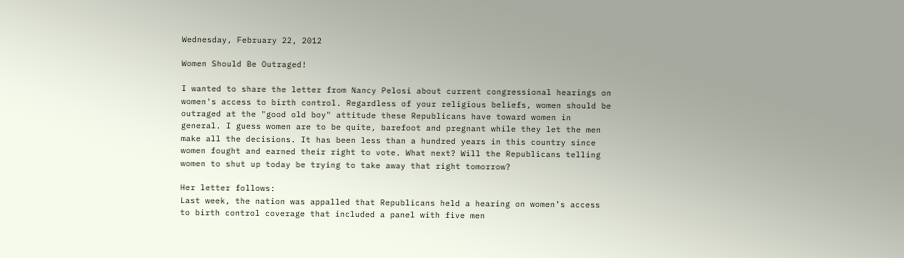Wednesday, February 22, 2012

Women Should Be Outraged!

I wanted to share the letter from Nancy Pelosi about current congressional hearings on women's access to birth control. Regardless of your religious beliefs, women should be outraged at the "good old boy" attitude these Republicans have toward women in general. I guess women are to be quite, barefoot and pregnant while they let the men make all the decisions. It has been less than a hundred years in this country since women fought and earned their right to vote. What next? Will the Republicans telling women to shut up today be trying to take away that right tomorrow?

Her letter follows:
Last week, the nation was appalled that Republicans held a hearing on women’s access to birth control coverage that included a panel with five men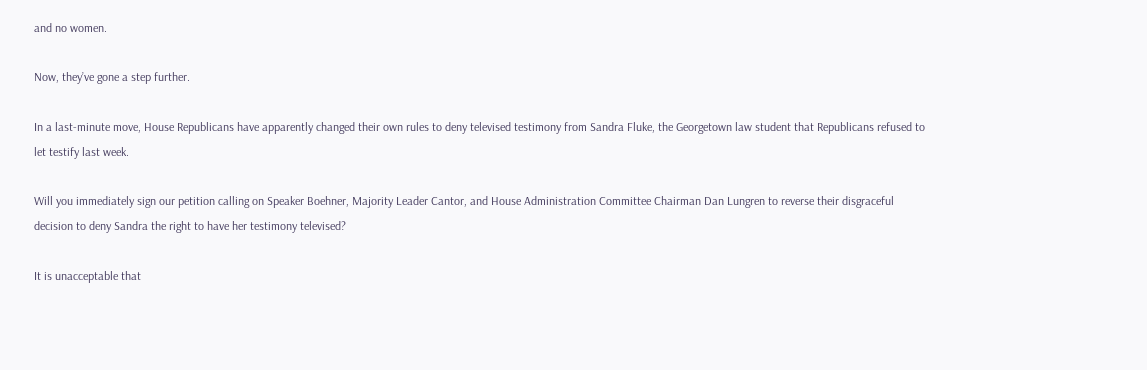and no women.

Now, they’ve gone a step further.

In a last-minute move, House Republicans have apparently changed their own rules to deny televised testimony from Sandra Fluke, the Georgetown law student that Republicans refused to let testify last week.

Will you immediately sign our petition calling on Speaker Boehner, Majority Leader Cantor, and House Administration Committee Chairman Dan Lungren to reverse their disgraceful decision to deny Sandra the right to have her testimony televised?

It is unacceptable that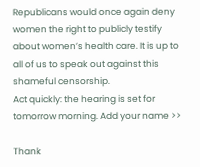Republicans would once again deny women the right to publicly testify about women’s health care. It is up to all of us to speak out against this shameful censorship.
Act quickly: the hearing is set for tomorrow morning. Add your name >>

Thank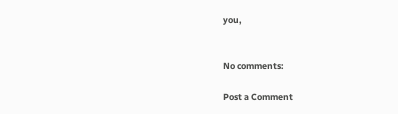you,


No comments:

Post a Comment